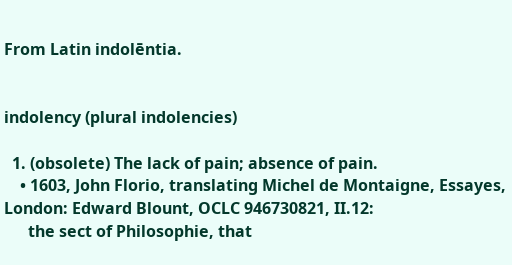From Latin indolēntia.


indolency (plural indolencies)

  1. (obsolete) The lack of pain; absence of pain.
    • 1603, John Florio, translating Michel de Montaigne, Essayes, London: Edward Blount, OCLC 946730821, II.12:
      the sect of Philosophie, that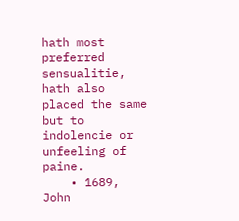hath most preferred sensualitie, hath also placed the same but to indolencie or unfeeling of paine.
    • 1689, John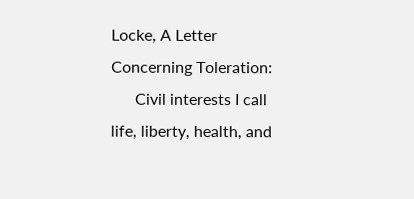Locke, A Letter Concerning Toleration:
      Civil interests I call life, liberty, health, and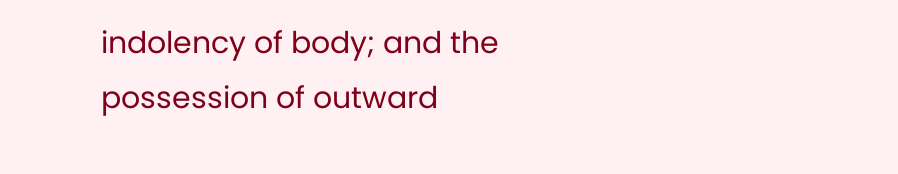indolency of body; and the possession of outward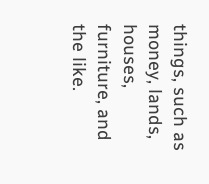things, such as money, lands, houses, furniture, and the like.